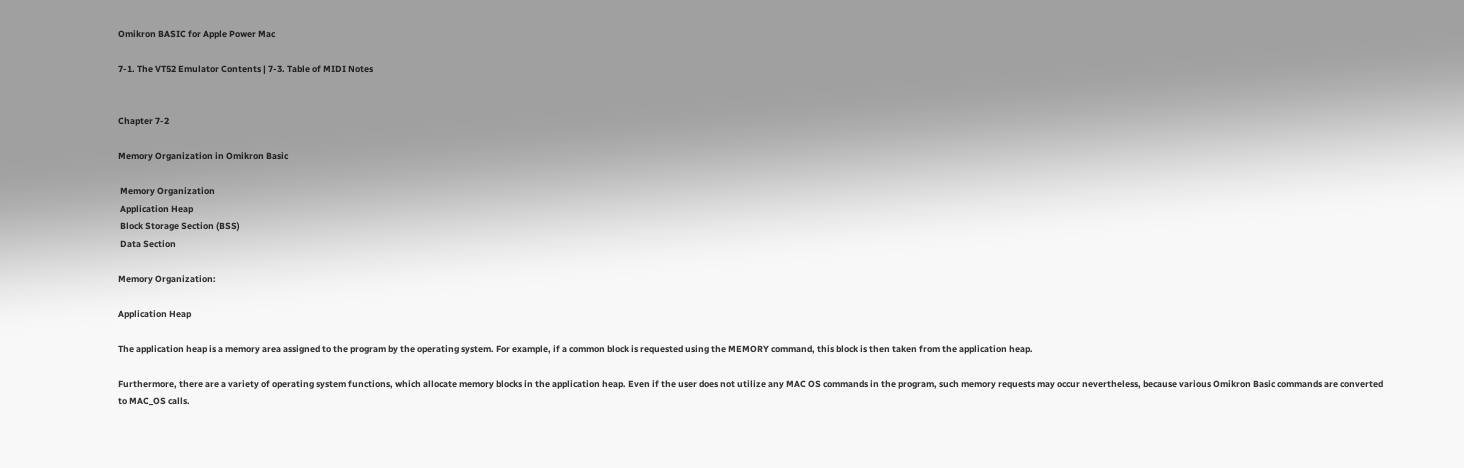Omikron BASIC for Apple Power Mac

7-1. The VT52 Emulator Contents | 7-3. Table of MIDI Notes


Chapter 7-2

Memory Organization in Omikron Basic

 Memory Organization
 Application Heap
 Block Storage Section (BSS)
 Data Section

Memory Organization:

Application Heap

The application heap is a memory area assigned to the program by the operating system. For example, if a common block is requested using the MEMORY command, this block is then taken from the application heap.

Furthermore, there are a variety of operating system functions, which allocate memory blocks in the application heap. Even if the user does not utilize any MAC OS commands in the program, such memory requests may occur nevertheless, because various Omikron Basic commands are converted to MAC_OS calls.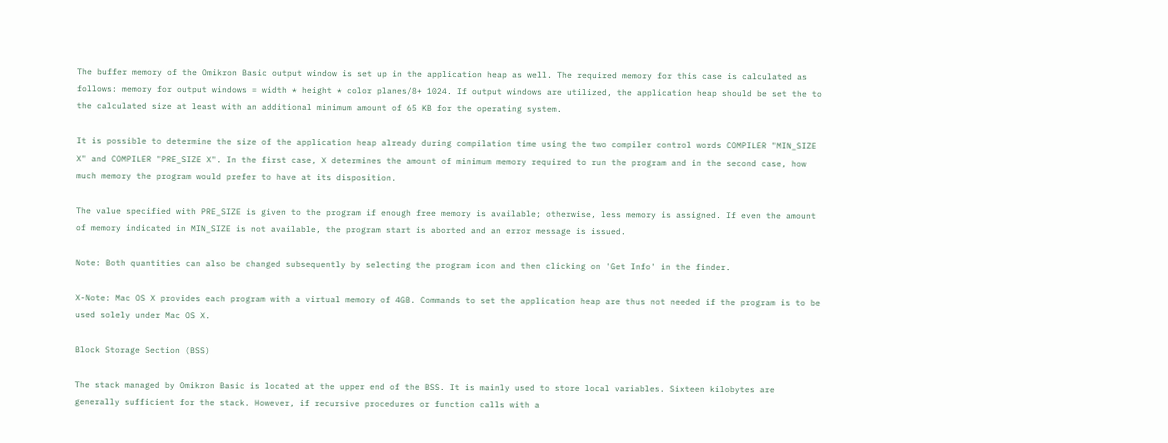The buffer memory of the Omikron Basic output window is set up in the application heap as well. The required memory for this case is calculated as follows: memory for output windows = width * height * color planes/8+ 1024. If output windows are utilized, the application heap should be set the to the calculated size at least with an additional minimum amount of 65 KB for the operating system.

It is possible to determine the size of the application heap already during compilation time using the two compiler control words COMPILER "MIN_SIZE X" and COMPILER "PRE_SIZE X". In the first case, X determines the amount of minimum memory required to run the program and in the second case, how much memory the program would prefer to have at its disposition.

The value specified with PRE_SIZE is given to the program if enough free memory is available; otherwise, less memory is assigned. If even the amount of memory indicated in MIN_SIZE is not available, the program start is aborted and an error message is issued.

Note: Both quantities can also be changed subsequently by selecting the program icon and then clicking on 'Get Info' in the finder.

X-Note: Mac OS X provides each program with a virtual memory of 4GB. Commands to set the application heap are thus not needed if the program is to be used solely under Mac OS X.

Block Storage Section (BSS)

The stack managed by Omikron Basic is located at the upper end of the BSS. It is mainly used to store local variables. Sixteen kilobytes are generally sufficient for the stack. However, if recursive procedures or function calls with a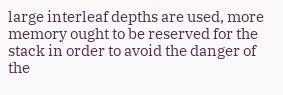large interleaf depths are used, more memory ought to be reserved for the stack in order to avoid the danger of the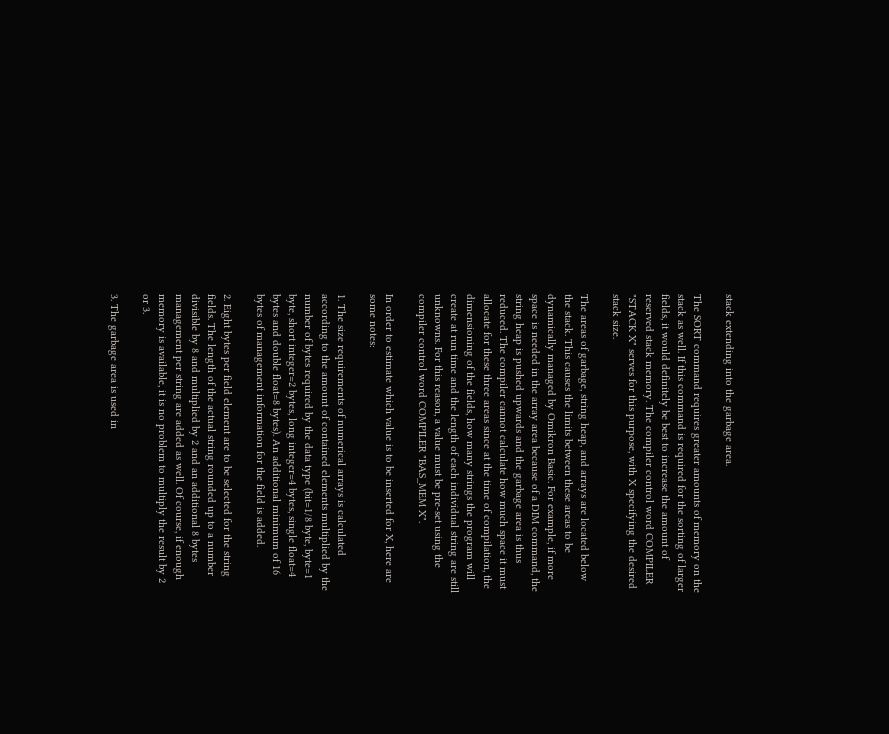stack extending into the garbage area.

The SORT command requires greater amounts of memory on the stack as well. If this command is required for the sorting of larger fields, it would definitely be best to increase the amount of reserved stack memory. The compiler control word COMPILER "STACK X" serves for this purpose, with X specifying the desired stack size.

The areas of garbage, string heap, and arrays are located below the stack. This causes the limits between these areas to be dynamically managed by Omikron Basic. For example, if more space is needed in the array area because of a DIM command, the string heap is pushed upwards and the garbage area is thus reduced. The compiler cannot calculate how much space it must allocate for these three areas since at the time of compilation, the dimensioning of the fields, how many strings the program will create at run time and the length of each individual string are still unknowns. For this reason, a value must be pre-set using the compiler control word COMPILER "BAS_MEM X".

In order to estimate which value is to be inserted for X, here are some notes:

1. The size requirements of numerical arrays is calculated according to the amount of contained elements multiplied by the number of bytes required by the data type (bit=1/8 byte, byte=1 byte, short integer=2 bytes, long integer=4 bytes, single float=4 bytes and double float=8 bytes). An additional minimum of 16 bytes of management information for the field is added.

2. Eight bytes per field element are to be selected for the string fields. The length of the actual string rounded up to a number divisible by 8 and multiplied by 2 and an additional 8 bytes management per string are added as well. Of course, if enough memory is available, it is no problem to multiply the result by 2 or 3.

3. The garbage area is used in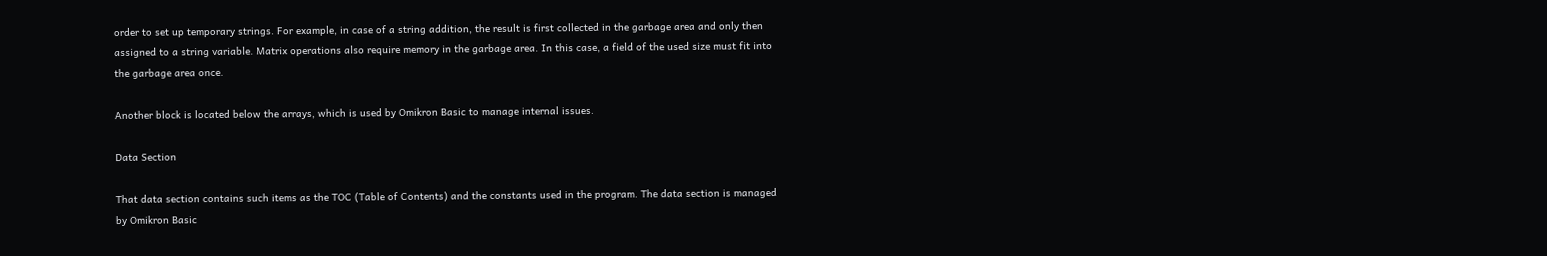order to set up temporary strings. For example, in case of a string addition, the result is first collected in the garbage area and only then assigned to a string variable. Matrix operations also require memory in the garbage area. In this case, a field of the used size must fit into the garbage area once.

Another block is located below the arrays, which is used by Omikron Basic to manage internal issues.

Data Section

That data section contains such items as the TOC (Table of Contents) and the constants used in the program. The data section is managed by Omikron Basic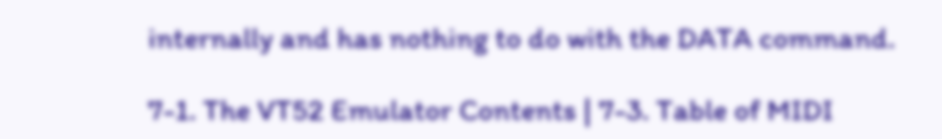internally and has nothing to do with the DATA command.

7-1. The VT52 Emulator Contents | 7-3. Table of MIDI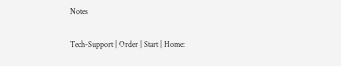Notes

Tech-Support | Order | Start | Home: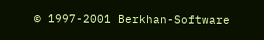© 1997-2001 Berkhan-Software